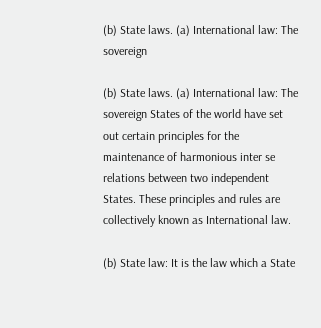(b) State laws. (a) International law: The sovereign

(b) State laws. (a) International law: The sovereign States of the world have set out certain principles for the maintenance of harmonious inter se relations between two independent States. These principles and rules are collectively known as International law.

(b) State law: It is the law which a State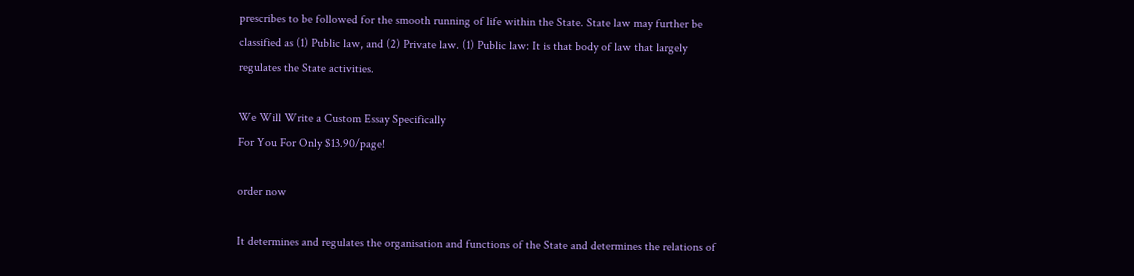prescribes to be followed for the smooth running of life within the State. State law may further be classified as (1) Public law, and (2) Private law. (1) Public law: It is that body of law that largely regulates the State activities.

We Will Write a Custom Essay Specifically
For You For Only $13.90/page!

order now

It determines and regulates the organisation and functions of the State and determines the relations of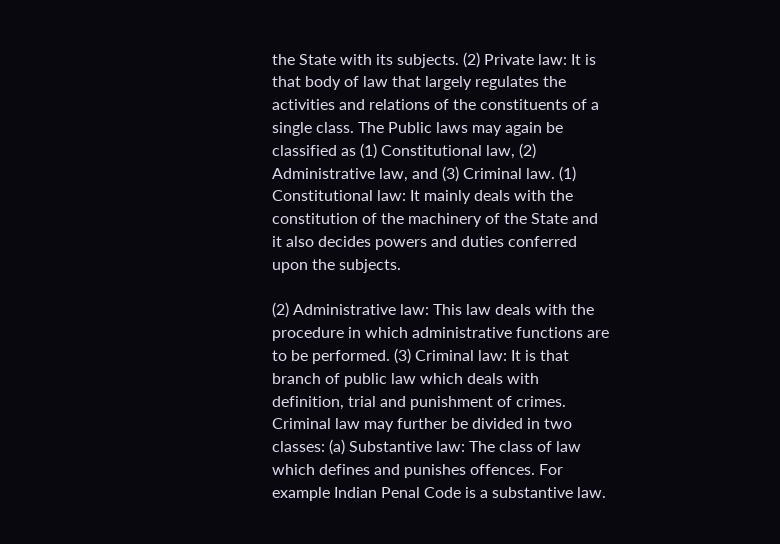the State with its subjects. (2) Private law: It is that body of law that largely regulates the activities and relations of the constituents of a single class. The Public laws may again be classified as (1) Constitutional law, (2) Administrative law, and (3) Criminal law. (1) Constitutional law: It mainly deals with the constitution of the machinery of the State and it also decides powers and duties conferred upon the subjects.

(2) Administrative law: This law deals with the procedure in which administrative functions are to be performed. (3) Criminal law: It is that branch of public law which deals with definition, trial and punishment of crimes. Criminal law may further be divided in two classes: (a) Substantive law: The class of law which defines and punishes offences. For example Indian Penal Code is a substantive law.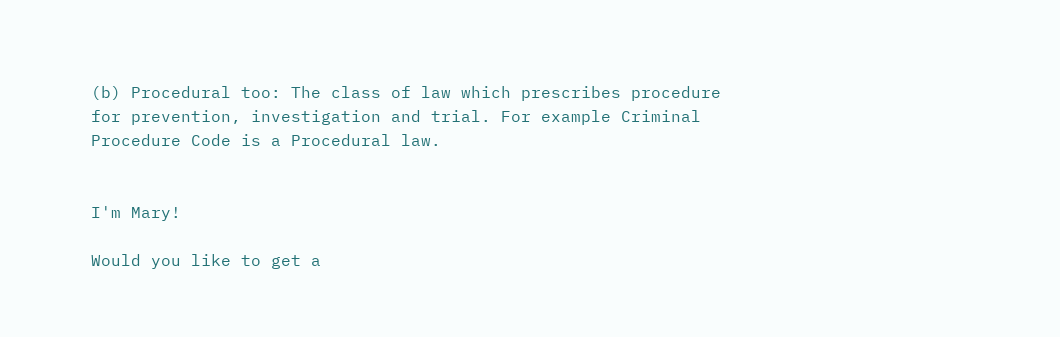(b) Procedural too: The class of law which prescribes procedure for prevention, investigation and trial. For example Criminal Procedure Code is a Procedural law.


I'm Mary!

Would you like to get a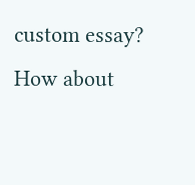custom essay? How about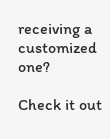receiving a customized one?

Check it out